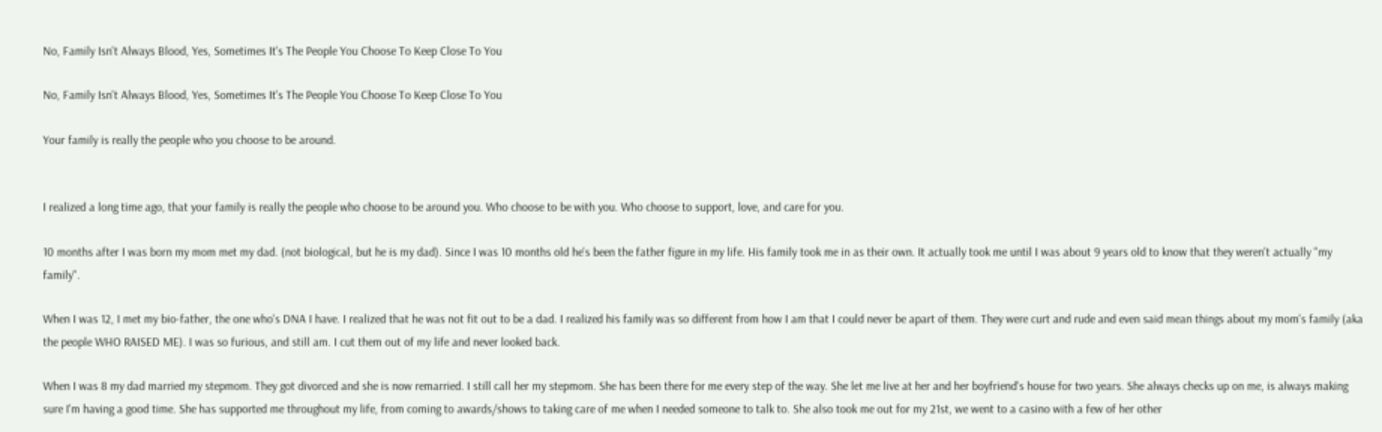No, Family Isn't Always Blood, Yes, Sometimes It's The People You Choose To Keep Close To You

No, Family Isn't Always Blood, Yes, Sometimes It's The People You Choose To Keep Close To You

Your family is really the people who you choose to be around.


I realized a long time ago, that your family is really the people who choose to be around you. Who choose to be with you. Who choose to support, love, and care for you.

10 months after I was born my mom met my dad. (not biological, but he is my dad). Since I was 10 months old he's been the father figure in my life. His family took me in as their own. It actually took me until I was about 9 years old to know that they weren't actually "my family".

When I was 12, I met my bio-father, the one who's DNA I have. I realized that he was not fit out to be a dad. I realized his family was so different from how I am that I could never be apart of them. They were curt and rude and even said mean things about my mom's family (aka the people WHO RAISED ME). I was so furious, and still am. I cut them out of my life and never looked back.

When I was 8 my dad married my stepmom. They got divorced and she is now remarried. I still call her my stepmom. She has been there for me every step of the way. She let me live at her and her boyfriend's house for two years. She always checks up on me, is always making sure I'm having a good time. She has supported me throughout my life, from coming to awards/shows to taking care of me when I needed someone to talk to. She also took me out for my 21st, we went to a casino with a few of her other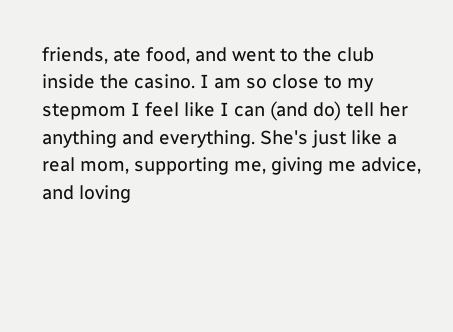friends, ate food, and went to the club inside the casino. I am so close to my stepmom I feel like I can (and do) tell her anything and everything. She's just like a real mom, supporting me, giving me advice, and loving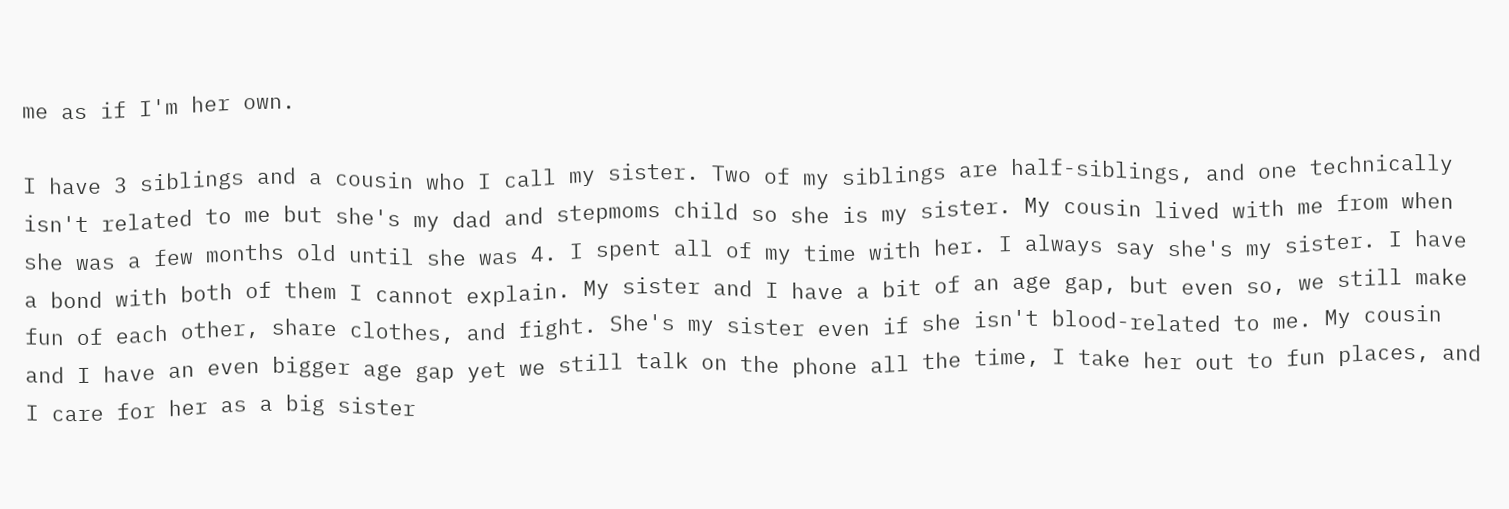me as if I'm her own.

I have 3 siblings and a cousin who I call my sister. Two of my siblings are half-siblings, and one technically isn't related to me but she's my dad and stepmoms child so she is my sister. My cousin lived with me from when she was a few months old until she was 4. I spent all of my time with her. I always say she's my sister. I have a bond with both of them I cannot explain. My sister and I have a bit of an age gap, but even so, we still make fun of each other, share clothes, and fight. She's my sister even if she isn't blood-related to me. My cousin and I have an even bigger age gap yet we still talk on the phone all the time, I take her out to fun places, and I care for her as a big sister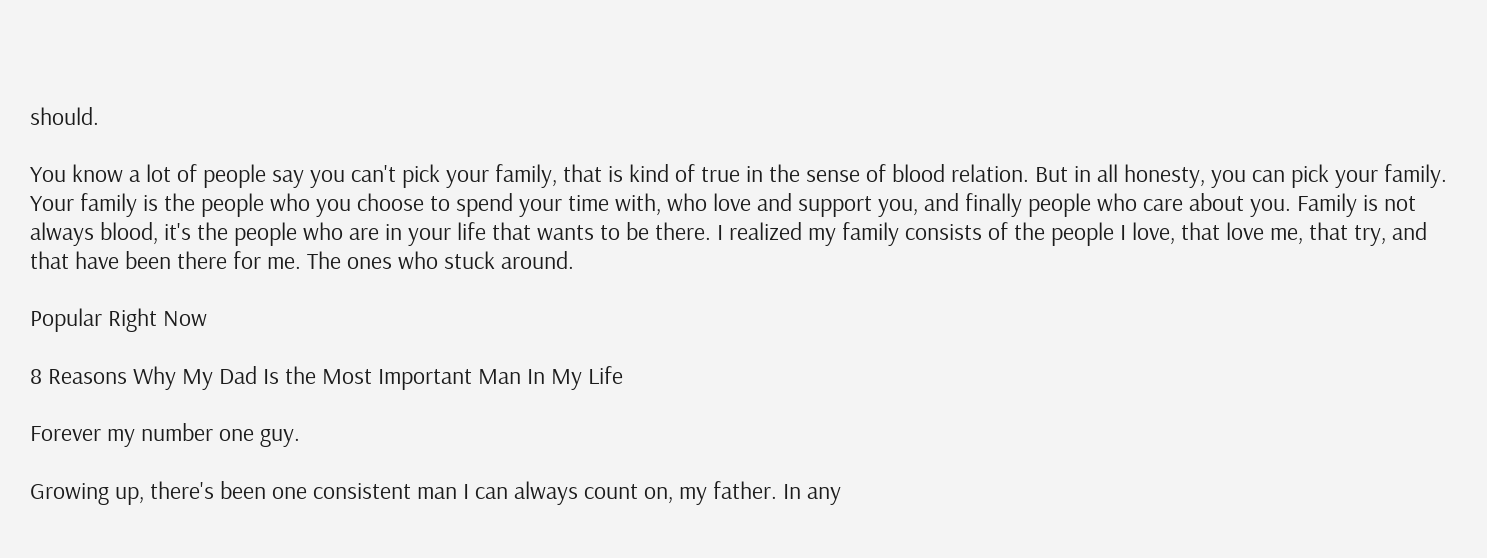should.

You know a lot of people say you can't pick your family, that is kind of true in the sense of blood relation. But in all honesty, you can pick your family. Your family is the people who you choose to spend your time with, who love and support you, and finally people who care about you. Family is not always blood, it's the people who are in your life that wants to be there. I realized my family consists of the people I love, that love me, that try, and that have been there for me. The ones who stuck around.

Popular Right Now

8 Reasons Why My Dad Is the Most Important Man In My Life

Forever my number one guy.

Growing up, there's been one consistent man I can always count on, my father. In any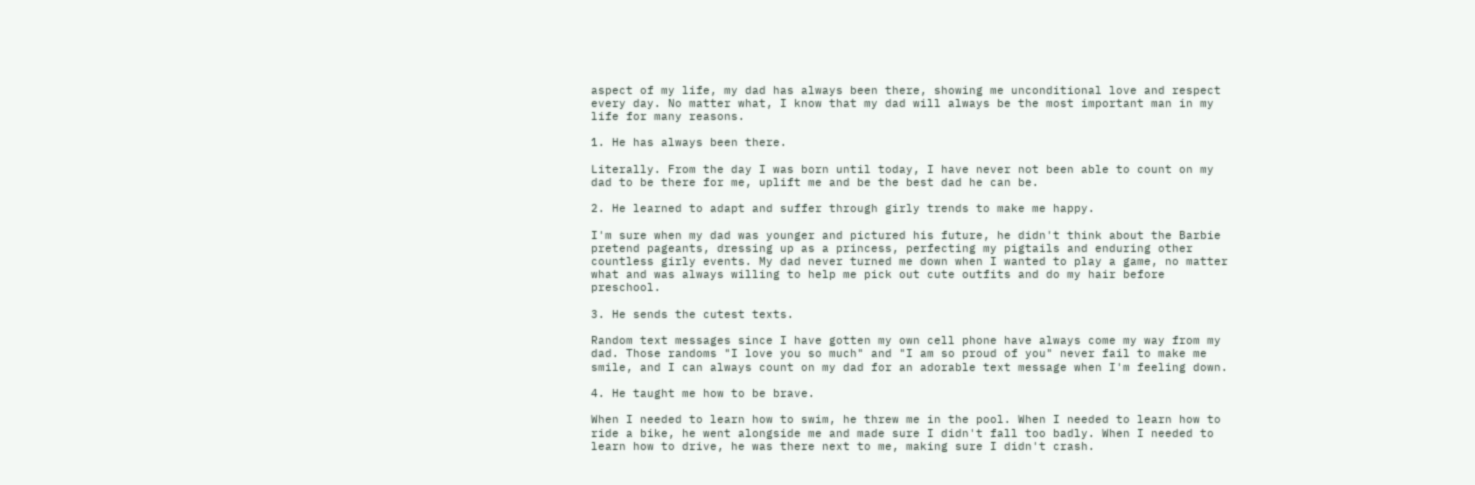aspect of my life, my dad has always been there, showing me unconditional love and respect every day. No matter what, I know that my dad will always be the most important man in my life for many reasons.

1. He has always been there.

Literally. From the day I was born until today, I have never not been able to count on my dad to be there for me, uplift me and be the best dad he can be.

2. He learned to adapt and suffer through girly trends to make me happy.

I'm sure when my dad was younger and pictured his future, he didn't think about the Barbie pretend pageants, dressing up as a princess, perfecting my pigtails and enduring other countless girly events. My dad never turned me down when I wanted to play a game, no matter what and was always willing to help me pick out cute outfits and do my hair before preschool.

3. He sends the cutest texts.

Random text messages since I have gotten my own cell phone have always come my way from my dad. Those randoms "I love you so much" and "I am so proud of you" never fail to make me smile, and I can always count on my dad for an adorable text message when I'm feeling down.

4. He taught me how to be brave.

When I needed to learn how to swim, he threw me in the pool. When I needed to learn how to ride a bike, he went alongside me and made sure I didn't fall too badly. When I needed to learn how to drive, he was there next to me, making sure I didn't crash.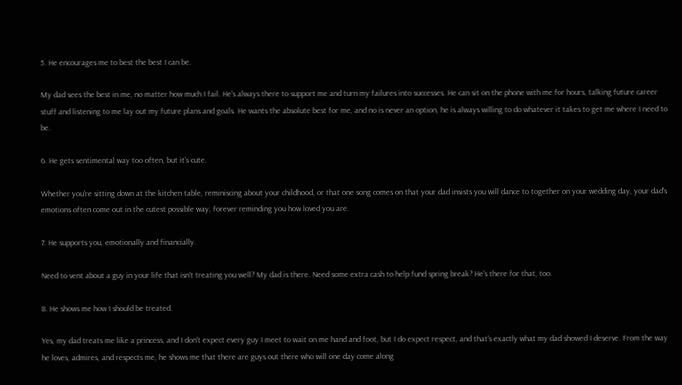5. He encourages me to best the best I can be.

My dad sees the best in me, no matter how much I fail. He's always there to support me and turn my failures into successes. He can sit on the phone with me for hours, talking future career stuff and listening to me lay out my future plans and goals. He wants the absolute best for me, and no is never an option, he is always willing to do whatever it takes to get me where I need to be.

6. He gets sentimental way too often, but it's cute.

Whether you're sitting down at the kitchen table, reminiscing about your childhood, or that one song comes on that your dad insists you will dance to together on your wedding day, your dad's emotions often come out in the cutest possible way, forever reminding you how loved you are.

7. He supports you, emotionally and financially.

Need to vent about a guy in your life that isn't treating you well? My dad is there. Need some extra cash to help fund spring break? He's there for that, too.

8. He shows me how I should be treated.

Yes, my dad treats me like a princess, and I don't expect every guy I meet to wait on me hand and foot, but I do expect respect, and that's exactly what my dad showed I deserve. From the way he loves, admires, and respects me, he shows me that there are guys out there who will one day come along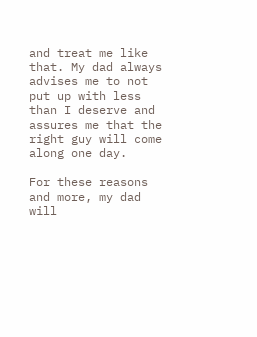and treat me like that. My dad always advises me to not put up with less than I deserve and assures me that the right guy will come along one day.

For these reasons and more, my dad will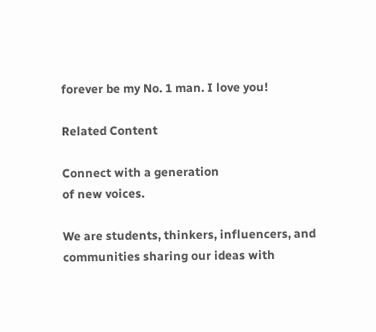forever be my No. 1 man. I love you!

Related Content

Connect with a generation
of new voices.

We are students, thinkers, influencers, and communities sharing our ideas with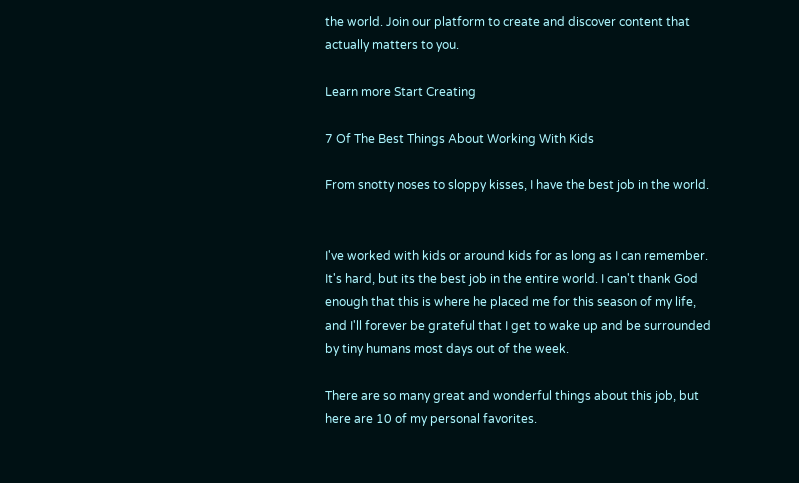the world. Join our platform to create and discover content that actually matters to you.

Learn more Start Creating

7 Of The Best Things About Working With Kids

From snotty noses to sloppy kisses, I have the best job in the world.


I've worked with kids or around kids for as long as I can remember. It's hard, but its the best job in the entire world. I can't thank God enough that this is where he placed me for this season of my life, and I'll forever be grateful that I get to wake up and be surrounded by tiny humans most days out of the week.

There are so many great and wonderful things about this job, but here are 10 of my personal favorites.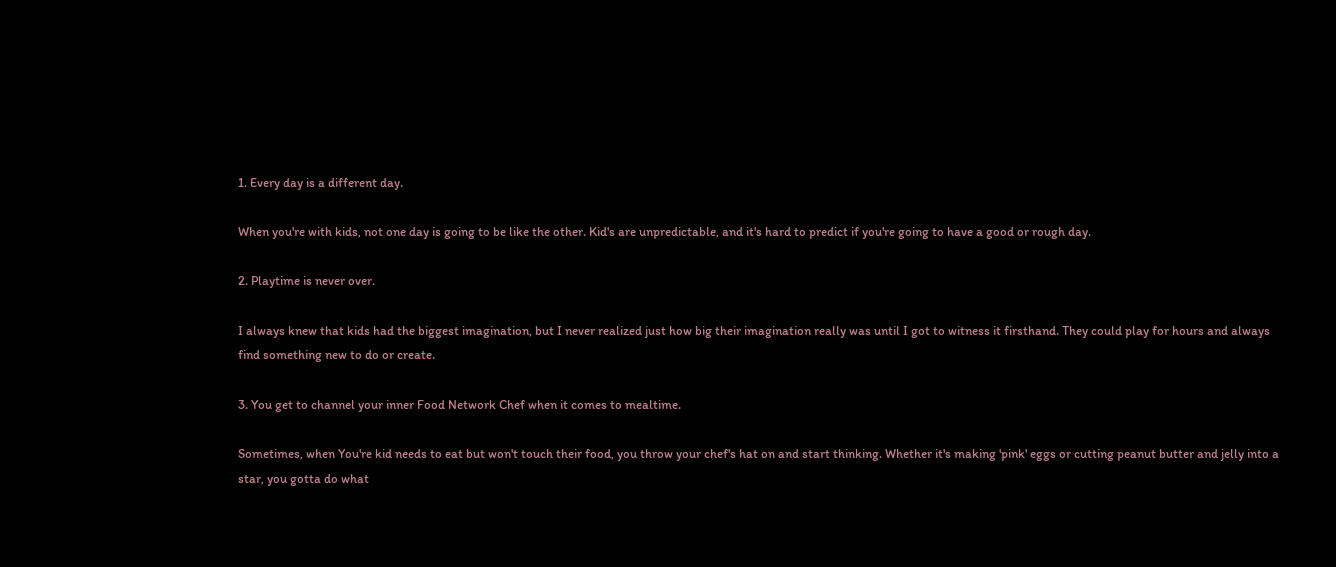1. Every day is a different day.

When you're with kids, not one day is going to be like the other. Kid's are unpredictable, and it's hard to predict if you're going to have a good or rough day.

2. Playtime is never over.

I always knew that kids had the biggest imagination, but I never realized just how big their imagination really was until I got to witness it firsthand. They could play for hours and always find something new to do or create.

3. You get to channel your inner Food Network Chef when it comes to mealtime.

Sometimes, when You're kid needs to eat but won't touch their food, you throw your chef's hat on and start thinking. Whether it's making 'pink' eggs or cutting peanut butter and jelly into a star, you gotta do what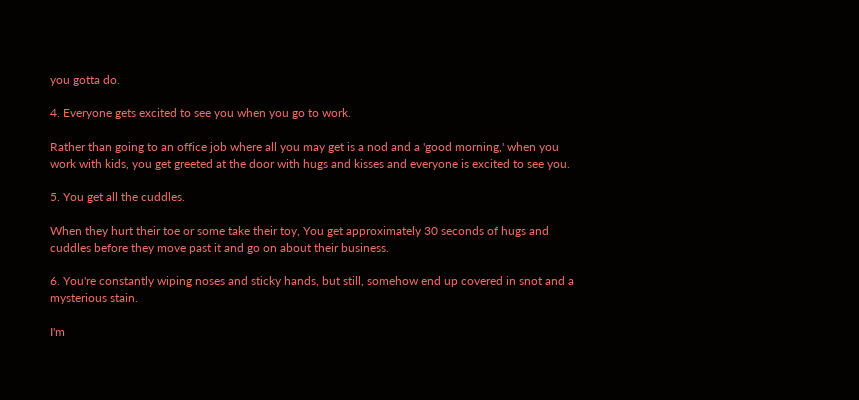you gotta do.

4. Everyone gets excited to see you when you go to work.

Rather than going to an office job where all you may get is a nod and a 'good morning,' when you work with kids, you get greeted at the door with hugs and kisses and everyone is excited to see you.

5. You get all the cuddles.

When they hurt their toe or some take their toy, You get approximately 30 seconds of hugs and cuddles before they move past it and go on about their business.

6. You're constantly wiping noses and sticky hands, but still, somehow end up covered in snot and a mysterious stain.

I'm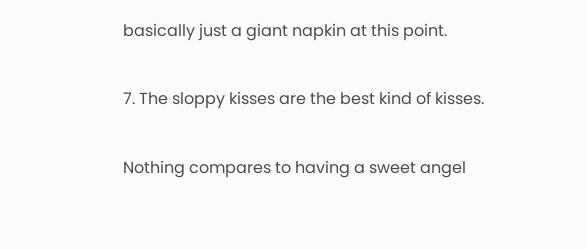basically just a giant napkin at this point.

7. The sloppy kisses are the best kind of kisses.

Nothing compares to having a sweet angel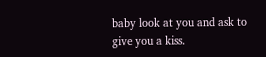baby look at you and ask to give you a kiss.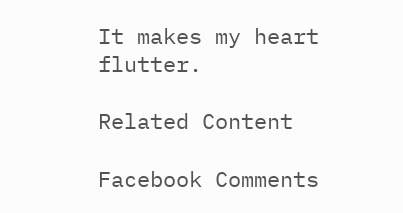It makes my heart flutter.

Related Content

Facebook Comments